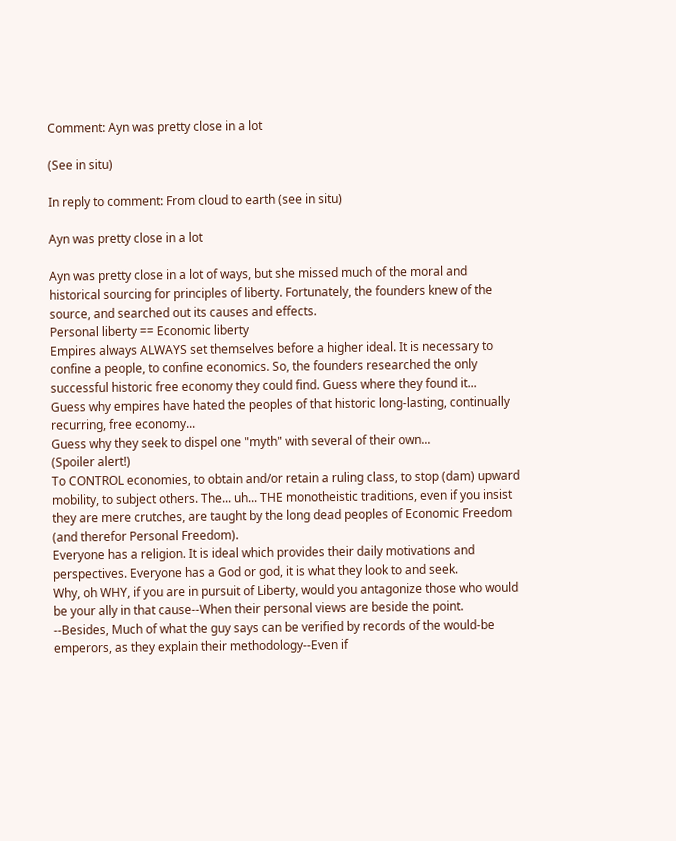Comment: Ayn was pretty close in a lot

(See in situ)

In reply to comment: From cloud to earth (see in situ)

Ayn was pretty close in a lot

Ayn was pretty close in a lot of ways, but she missed much of the moral and historical sourcing for principles of liberty. Fortunately, the founders knew of the source, and searched out its causes and effects.
Personal liberty == Economic liberty
Empires always ALWAYS set themselves before a higher ideal. It is necessary to confine a people, to confine economics. So, the founders researched the only successful historic free economy they could find. Guess where they found it...
Guess why empires have hated the peoples of that historic long-lasting, continually recurring, free economy...
Guess why they seek to dispel one "myth" with several of their own...
(Spoiler alert!)
To CONTROL economies, to obtain and/or retain a ruling class, to stop (dam) upward mobility, to subject others. The... uh... THE monotheistic traditions, even if you insist they are mere crutches, are taught by the long dead peoples of Economic Freedom (and therefor Personal Freedom).
Everyone has a religion. It is ideal which provides their daily motivations and perspectives. Everyone has a God or god, it is what they look to and seek.
Why, oh WHY, if you are in pursuit of Liberty, would you antagonize those who would be your ally in that cause--When their personal views are beside the point.
--Besides, Much of what the guy says can be verified by records of the would-be emperors, as they explain their methodology--Even if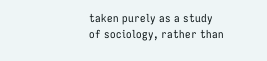taken purely as a study of sociology, rather than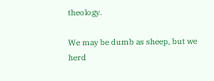theology.

We may be dumb as sheep, but we herd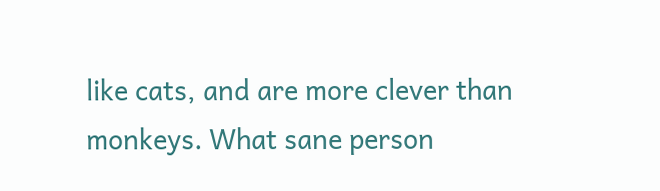like cats, and are more clever than monkeys. What sane person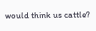would think us cattle?